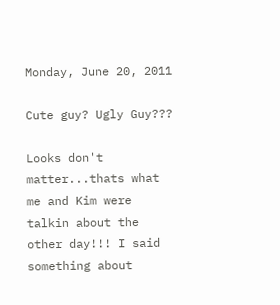Monday, June 20, 2011

Cute guy? Ugly Guy???

Looks don't matter...thats what me and Kim were talkin about the other day!!! I said something about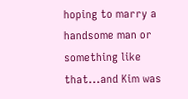hoping to marry a handsome man or something like that...and Kim was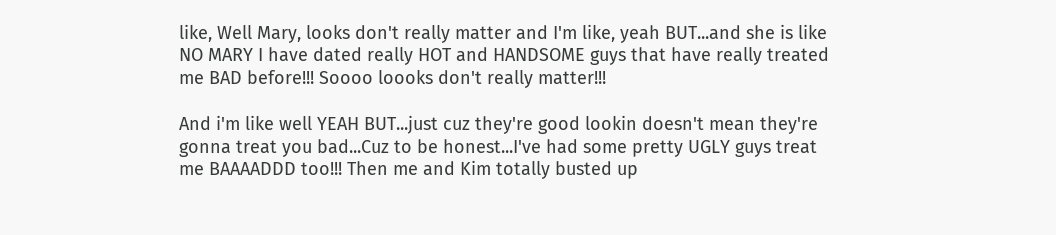like, Well Mary, looks don't really matter and I'm like, yeah BUT...and she is like NO MARY I have dated really HOT and HANDSOME guys that have really treated me BAD before!!! Soooo loooks don't really matter!!!

And i'm like well YEAH BUT...just cuz they're good lookin doesn't mean they're gonna treat you bad...Cuz to be honest...I've had some pretty UGLY guys treat me BAAAADDD too!!! Then me and Kim totally busted up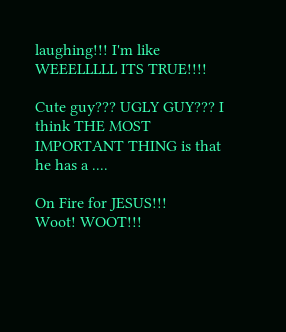laughing!!! I'm like WEEELLLLL ITS TRUE!!!!

Cute guy??? UGLY GUY??? I think THE MOST IMPORTANT THING is that he has a ....

On Fire for JESUS!!!
Woot! WOOT!!!